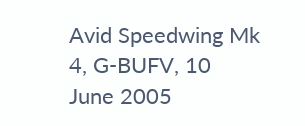Avid Speedwing Mk 4, G-BUFV, 10 June 2005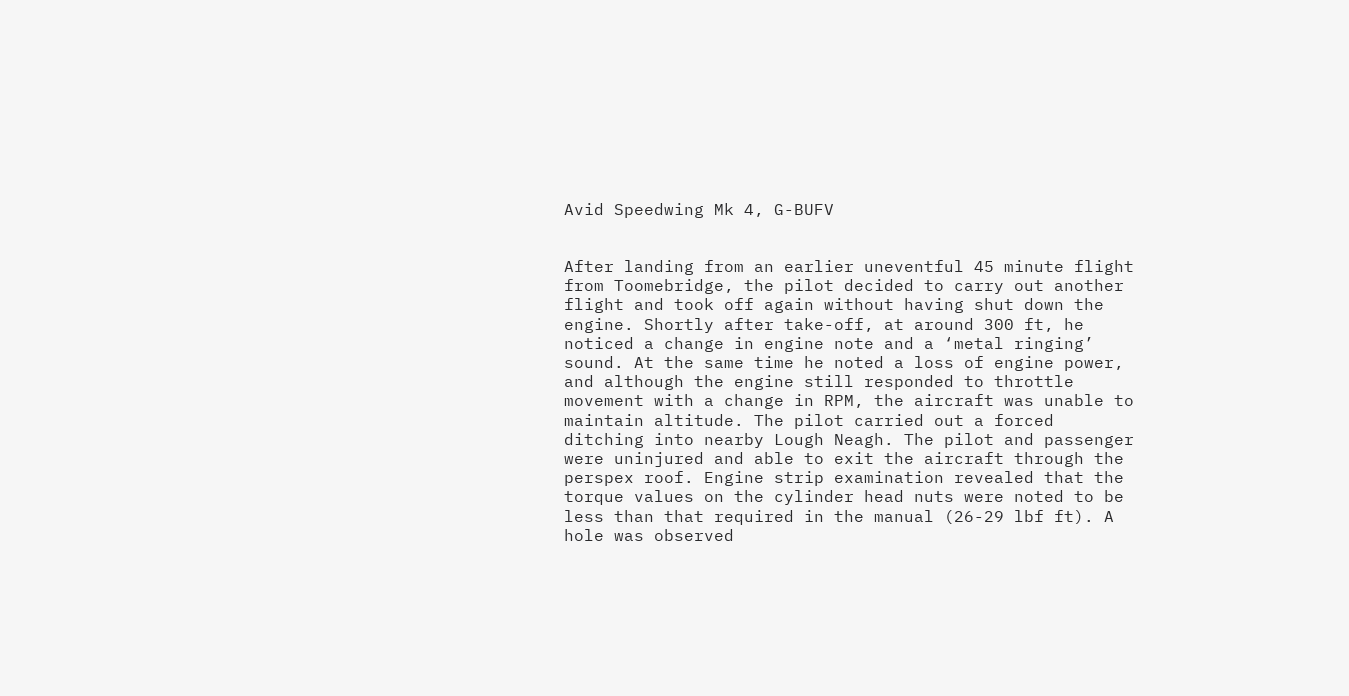Avid Speedwing Mk 4, G-BUFV


After landing from an earlier uneventful 45 minute flight from Toomebridge, the pilot decided to carry out another flight and took off again without having shut down the engine. Shortly after take-off, at around 300 ft, he noticed a change in engine note and a ‘metal ringing’ sound. At the same time he noted a loss of engine power, and although the engine still responded to throttle movement with a change in RPM, the aircraft was unable to maintain altitude. The pilot carried out a forced ditching into nearby Lough Neagh. The pilot and passenger were uninjured and able to exit the aircraft through the perspex roof. Engine strip examination revealed that the torque values on the cylinder head nuts were noted to be less than that required in the manual (26-29 lbf ft). A hole was observed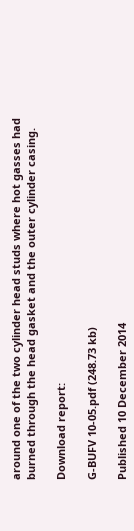around one of the two cylinder head studs where hot gasses had burned through the head gasket and the outer cylinder casing.

Download report:

G-BUFV 10-05.pdf (248.73 kb)

Published 10 December 2014